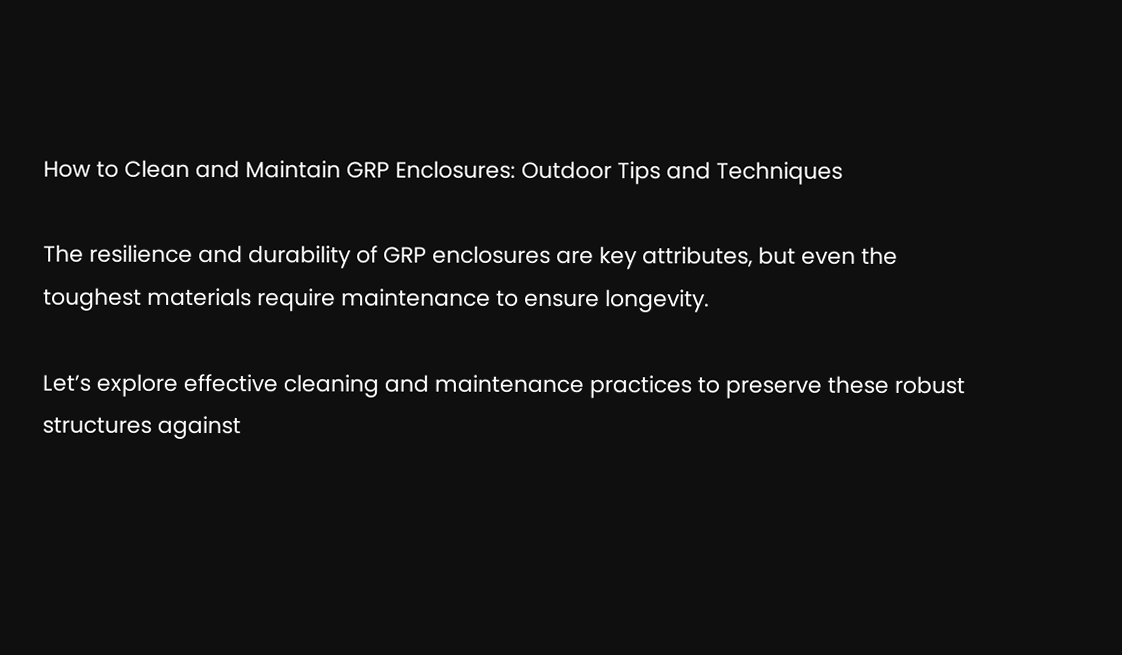How to Clean and Maintain GRP Enclosures: Outdoor Tips and Techniques

The resilience and durability of GRP enclosures are key attributes, but even the toughest materials require maintenance to ensure longevity.

Let’s explore effective cleaning and maintenance practices to preserve these robust structures against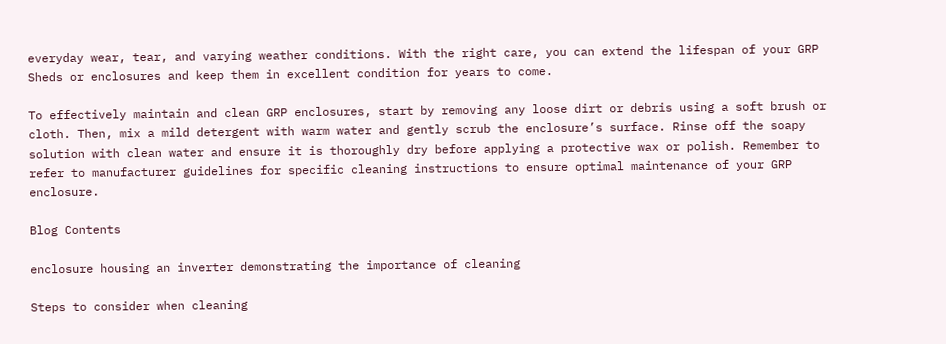everyday wear, tear, and varying weather conditions. With the right care, you can extend the lifespan of your GRP Sheds or enclosures and keep them in excellent condition for years to come.

To effectively maintain and clean GRP enclosures, start by removing any loose dirt or debris using a soft brush or cloth. Then, mix a mild detergent with warm water and gently scrub the enclosure’s surface. Rinse off the soapy solution with clean water and ensure it is thoroughly dry before applying a protective wax or polish. Remember to refer to manufacturer guidelines for specific cleaning instructions to ensure optimal maintenance of your GRP enclosure.

Blog Contents

enclosure housing an inverter demonstrating the importance of cleaning

Steps to consider when cleaning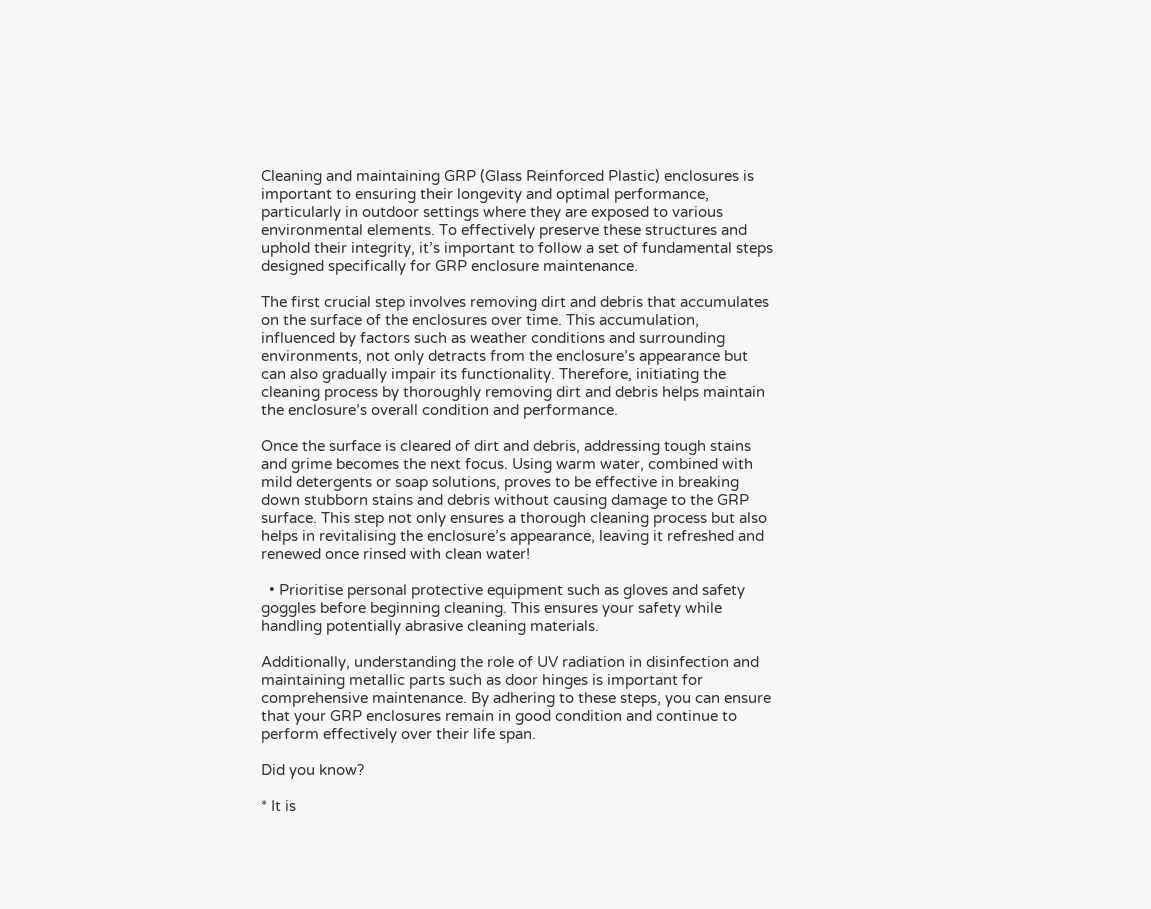Cleaning and maintaining GRP (Glass Reinforced Plastic) enclosures is important to ensuring their longevity and optimal performance, particularly in outdoor settings where they are exposed to various environmental elements. To effectively preserve these structures and uphold their integrity, it’s important to follow a set of fundamental steps designed specifically for GRP enclosure maintenance.

The first crucial step involves removing dirt and debris that accumulates on the surface of the enclosures over time. This accumulation, influenced by factors such as weather conditions and surrounding environments, not only detracts from the enclosure’s appearance but can also gradually impair its functionality. Therefore, initiating the cleaning process by thoroughly removing dirt and debris helps maintain the enclosure’s overall condition and performance.

Once the surface is cleared of dirt and debris, addressing tough stains and grime becomes the next focus. Using warm water, combined with mild detergents or soap solutions, proves to be effective in breaking down stubborn stains and debris without causing damage to the GRP surface. This step not only ensures a thorough cleaning process but also helps in revitalising the enclosure’s appearance, leaving it refreshed and renewed once rinsed with clean water!

  • Prioritise personal protective equipment such as gloves and safety goggles before beginning cleaning. This ensures your safety while handling potentially abrasive cleaning materials.

Additionally, understanding the role of UV radiation in disinfection and maintaining metallic parts such as door hinges is important for comprehensive maintenance. By adhering to these steps, you can ensure that your GRP enclosures remain in good condition and continue to perform effectively over their life span.

Did you know?

* It is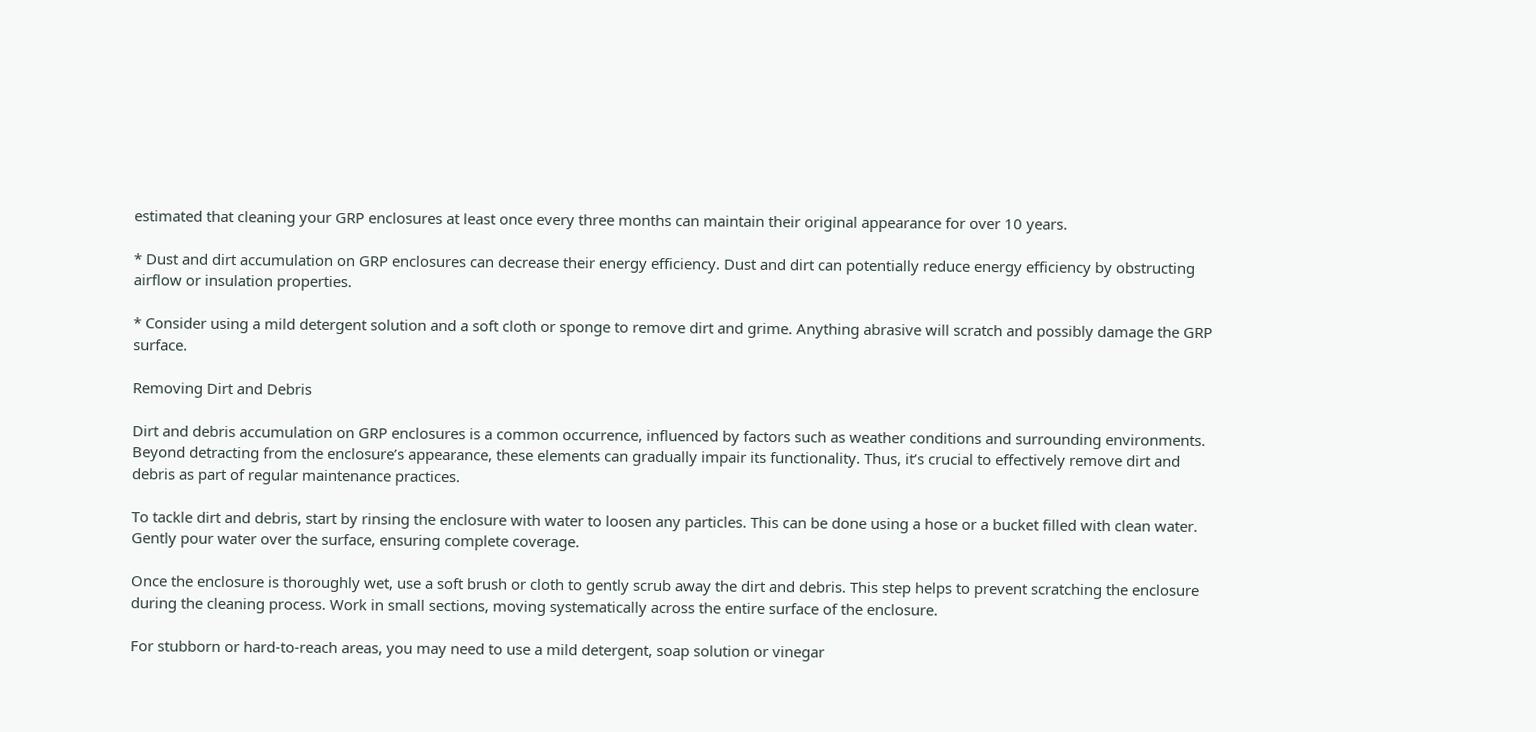estimated that cleaning your GRP enclosures at least once every three months can maintain their original appearance for over 10 years.

* Dust and dirt accumulation on GRP enclosures can decrease their energy efficiency. Dust and dirt can potentially reduce energy efficiency by obstructing airflow or insulation properties.

* Consider using a mild detergent solution and a soft cloth or sponge to remove dirt and grime. Anything abrasive will scratch and possibly damage the GRP surface.

Removing Dirt and Debris

Dirt and debris accumulation on GRP enclosures is a common occurrence, influenced by factors such as weather conditions and surrounding environments. Beyond detracting from the enclosure’s appearance, these elements can gradually impair its functionality. Thus, it’s crucial to effectively remove dirt and debris as part of regular maintenance practices.

To tackle dirt and debris, start by rinsing the enclosure with water to loosen any particles. This can be done using a hose or a bucket filled with clean water. Gently pour water over the surface, ensuring complete coverage.

Once the enclosure is thoroughly wet, use a soft brush or cloth to gently scrub away the dirt and debris. This step helps to prevent scratching the enclosure during the cleaning process. Work in small sections, moving systematically across the entire surface of the enclosure.

For stubborn or hard-to-reach areas, you may need to use a mild detergent, soap solution or vinegar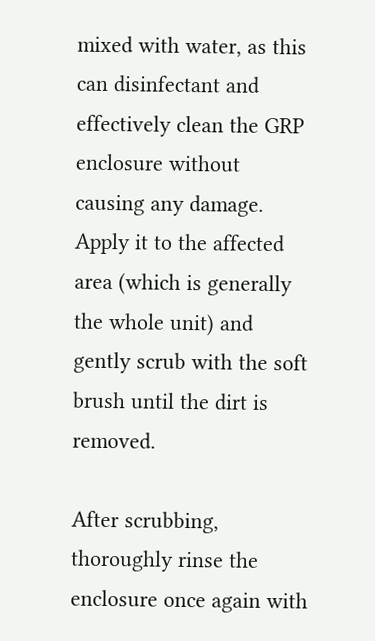mixed with water, as this can disinfectant and effectively clean the GRP enclosure without causing any damage. Apply it to the affected area (which is generally the whole unit) and gently scrub with the soft brush until the dirt is removed.

After scrubbing, thoroughly rinse the enclosure once again with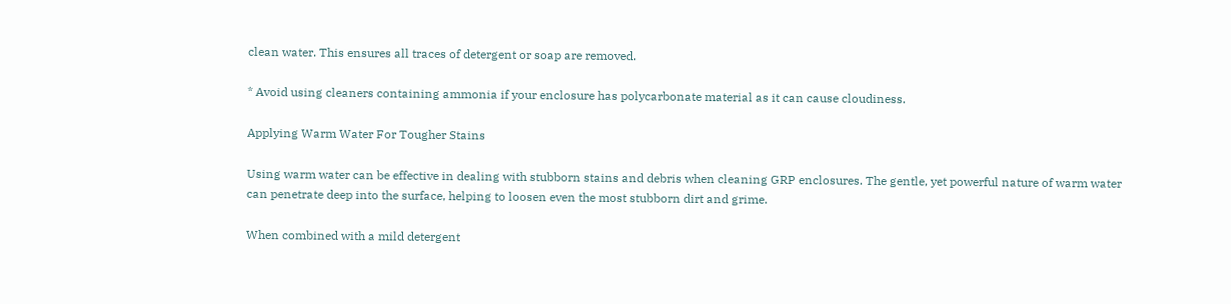clean water. This ensures all traces of detergent or soap are removed.

* Avoid using cleaners containing ammonia if your enclosure has polycarbonate material as it can cause cloudiness.

Applying Warm Water For Tougher Stains

Using warm water can be effective in dealing with stubborn stains and debris when cleaning GRP enclosures. The gentle, yet powerful nature of warm water can penetrate deep into the surface, helping to loosen even the most stubborn dirt and grime.

When combined with a mild detergent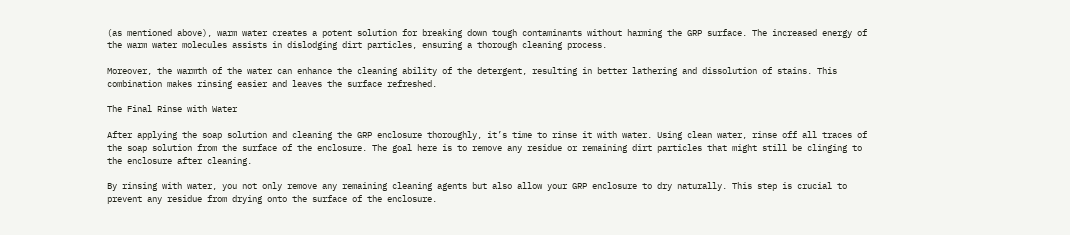(as mentioned above), warm water creates a potent solution for breaking down tough contaminants without harming the GRP surface. The increased energy of the warm water molecules assists in dislodging dirt particles, ensuring a thorough cleaning process.

Moreover, the warmth of the water can enhance the cleaning ability of the detergent, resulting in better lathering and dissolution of stains. This combination makes rinsing easier and leaves the surface refreshed.

The Final Rinse with Water

After applying the soap solution and cleaning the GRP enclosure thoroughly, it’s time to rinse it with water. Using clean water, rinse off all traces of the soap solution from the surface of the enclosure. The goal here is to remove any residue or remaining dirt particles that might still be clinging to the enclosure after cleaning.

By rinsing with water, you not only remove any remaining cleaning agents but also allow your GRP enclosure to dry naturally. This step is crucial to prevent any residue from drying onto the surface of the enclosure.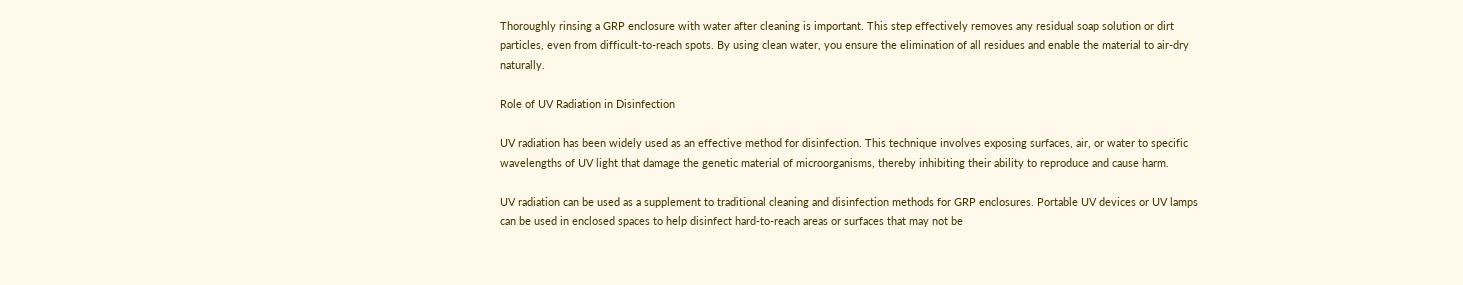Thoroughly rinsing a GRP enclosure with water after cleaning is important. This step effectively removes any residual soap solution or dirt particles, even from difficult-to-reach spots. By using clean water, you ensure the elimination of all residues and enable the material to air-dry naturally.

Role of UV Radiation in Disinfection

UV radiation has been widely used as an effective method for disinfection. This technique involves exposing surfaces, air, or water to specific wavelengths of UV light that damage the genetic material of microorganisms, thereby inhibiting their ability to reproduce and cause harm.

UV radiation can be used as a supplement to traditional cleaning and disinfection methods for GRP enclosures. Portable UV devices or UV lamps can be used in enclosed spaces to help disinfect hard-to-reach areas or surfaces that may not be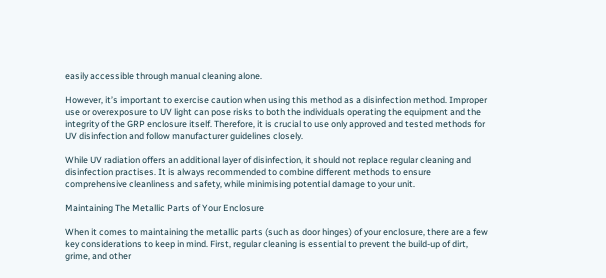easily accessible through manual cleaning alone.

However, it’s important to exercise caution when using this method as a disinfection method. Improper use or overexposure to UV light can pose risks to both the individuals operating the equipment and the integrity of the GRP enclosure itself. Therefore, it is crucial to use only approved and tested methods for UV disinfection and follow manufacturer guidelines closely.

While UV radiation offers an additional layer of disinfection, it should not replace regular cleaning and disinfection practises. It is always recommended to combine different methods to ensure comprehensive cleanliness and safety, while minimising potential damage to your unit.

Maintaining The Metallic Parts of Your Enclosure

When it comes to maintaining the metallic parts (such as door hinges) of your enclosure, there are a few key considerations to keep in mind. First, regular cleaning is essential to prevent the build-up of dirt, grime, and other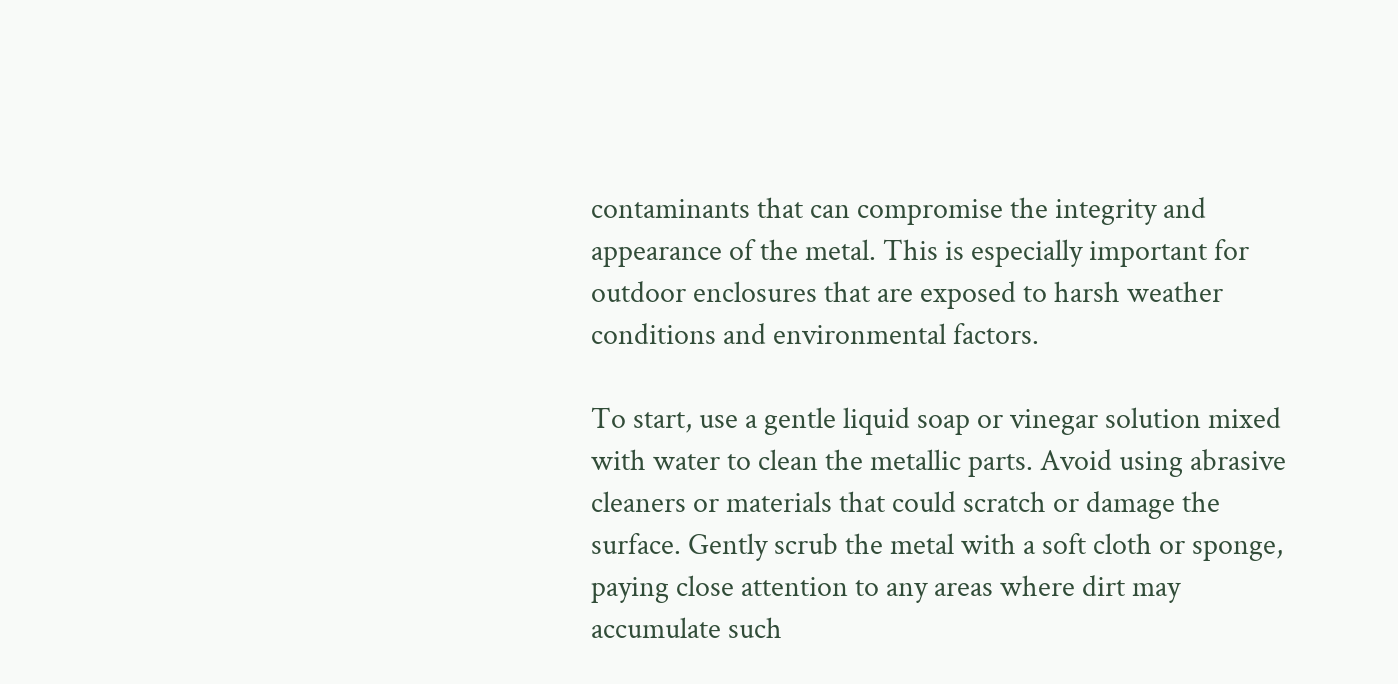contaminants that can compromise the integrity and appearance of the metal. This is especially important for outdoor enclosures that are exposed to harsh weather conditions and environmental factors.

To start, use a gentle liquid soap or vinegar solution mixed with water to clean the metallic parts. Avoid using abrasive cleaners or materials that could scratch or damage the surface. Gently scrub the metal with a soft cloth or sponge, paying close attention to any areas where dirt may accumulate such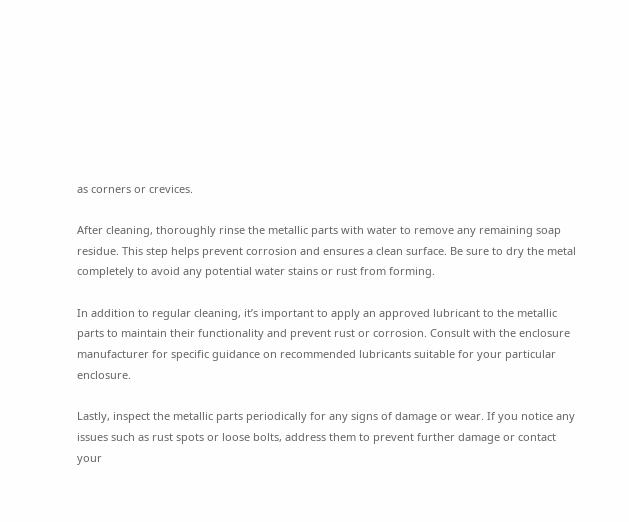as corners or crevices.

After cleaning, thoroughly rinse the metallic parts with water to remove any remaining soap residue. This step helps prevent corrosion and ensures a clean surface. Be sure to dry the metal completely to avoid any potential water stains or rust from forming.

In addition to regular cleaning, it’s important to apply an approved lubricant to the metallic parts to maintain their functionality and prevent rust or corrosion. Consult with the enclosure manufacturer for specific guidance on recommended lubricants suitable for your particular enclosure.

Lastly, inspect the metallic parts periodically for any signs of damage or wear. If you notice any issues such as rust spots or loose bolts, address them to prevent further damage or contact your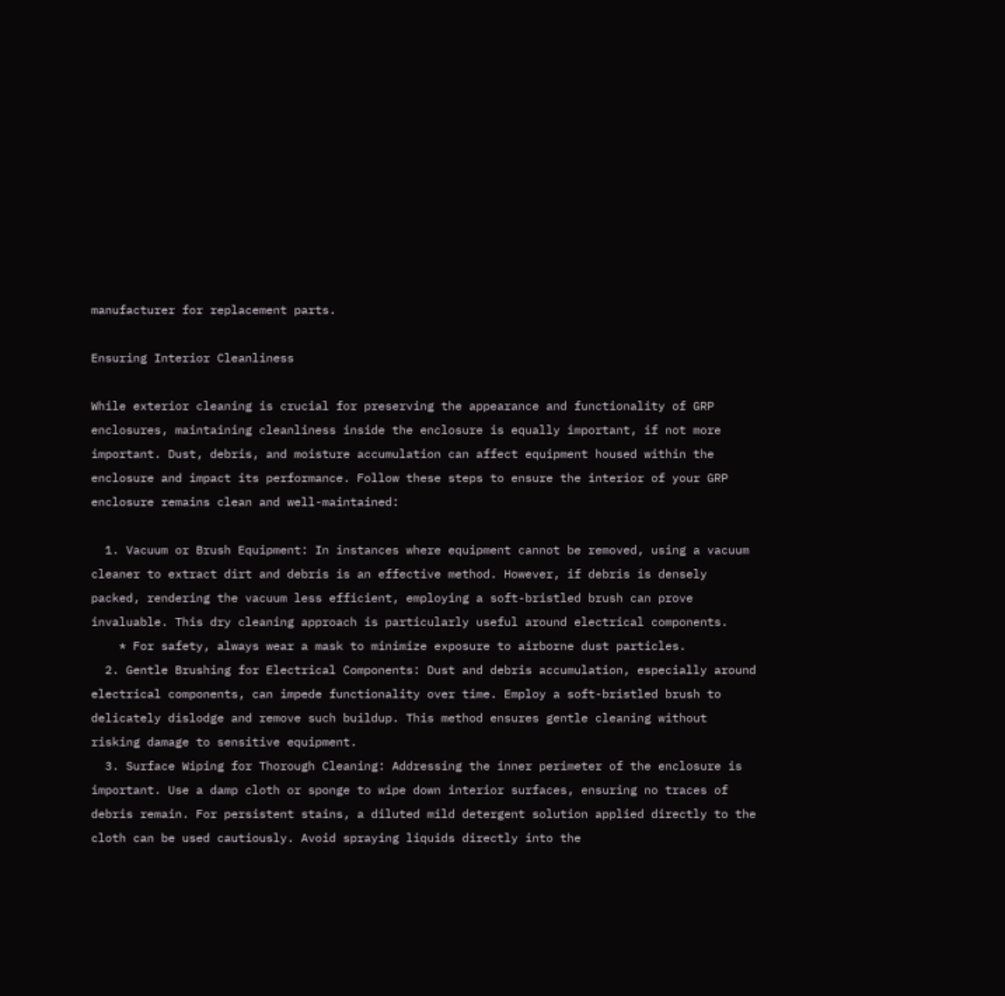manufacturer for replacement parts.

Ensuring Interior Cleanliness

While exterior cleaning is crucial for preserving the appearance and functionality of GRP enclosures, maintaining cleanliness inside the enclosure is equally important, if not more important. Dust, debris, and moisture accumulation can affect equipment housed within the enclosure and impact its performance. Follow these steps to ensure the interior of your GRP enclosure remains clean and well-maintained:

  1. Vacuum or Brush Equipment: In instances where equipment cannot be removed, using a vacuum cleaner to extract dirt and debris is an effective method. However, if debris is densely packed, rendering the vacuum less efficient, employing a soft-bristled brush can prove invaluable. This dry cleaning approach is particularly useful around electrical components.
    * For safety, always wear a mask to minimize exposure to airborne dust particles.
  2. Gentle Brushing for Electrical Components: Dust and debris accumulation, especially around electrical components, can impede functionality over time. Employ a soft-bristled brush to delicately dislodge and remove such buildup. This method ensures gentle cleaning without risking damage to sensitive equipment.
  3. Surface Wiping for Thorough Cleaning: Addressing the inner perimeter of the enclosure is important. Use a damp cloth or sponge to wipe down interior surfaces, ensuring no traces of debris remain. For persistent stains, a diluted mild detergent solution applied directly to the cloth can be used cautiously. Avoid spraying liquids directly into the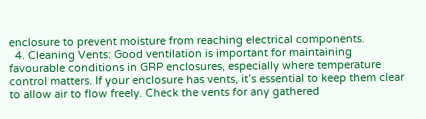enclosure to prevent moisture from reaching electrical components.
  4. Cleaning Vents: Good ventilation is important for maintaining favourable conditions in GRP enclosures, especially where temperature control matters. If your enclosure has vents, it’s essential to keep them clear to allow air to flow freely. Check the vents for any gathered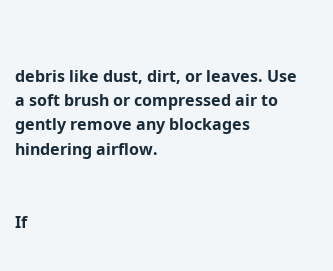debris like dust, dirt, or leaves. Use a soft brush or compressed air to gently remove any blockages hindering airflow.


If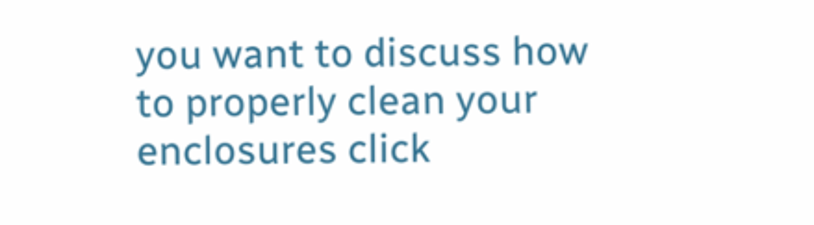you want to discuss how to properly clean your enclosures click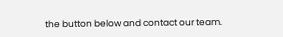the button below and contact our team.